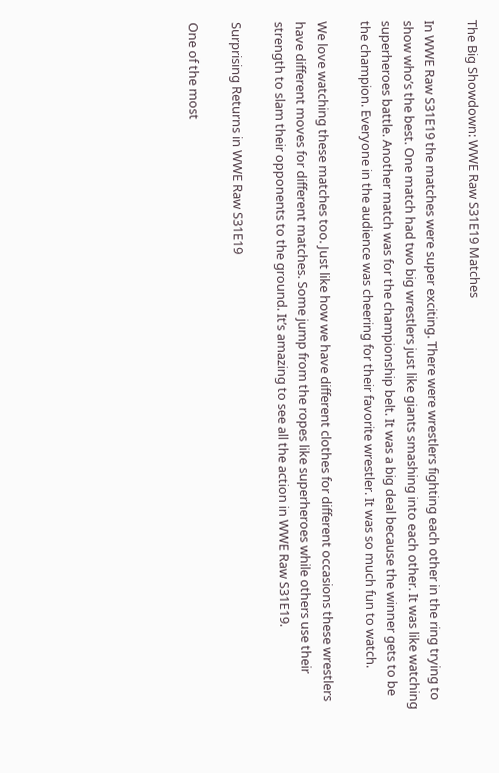The Big Showdown: WWE Raw S31E19 Matches

In WWE Raw S31E19 the matches were super exciting. There were wrestlers fighting each other in the ring trying to show who’s the best. One match had two big wrestlers just like giants smashing into each other. It was like watching superheroes battle. Another match was for the championship belt. It was a big deal because the winner gets to be the champion. Everyone in the audience was cheering for their favorite wrestler. It was so much fun to watch.

We love watching these matches too. Just like how we have different clothes for different occasions these wrestlers have different moves for different matches. Some jump from the ropes like superheroes while others use their strength to slam their opponents to the ground. It’s amazing to see all the action in WWE Raw S31E19.

Surprising Returns in WWE Raw S31E19

One of the most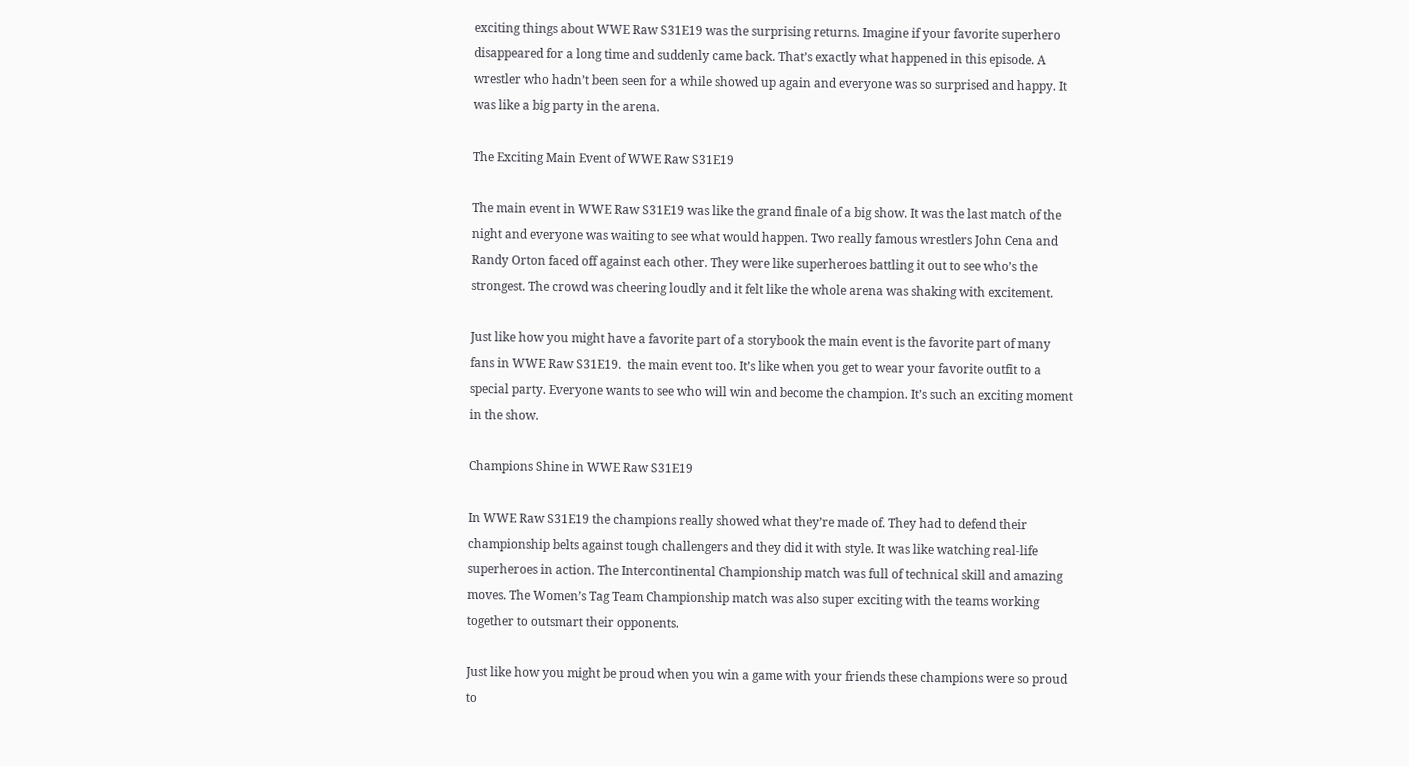exciting things about WWE Raw S31E19 was the surprising returns. Imagine if your favorite superhero disappeared for a long time and suddenly came back. That’s exactly what happened in this episode. A wrestler who hadn’t been seen for a while showed up again and everyone was so surprised and happy. It was like a big party in the arena.

The Exciting Main Event of WWE Raw S31E19

The main event in WWE Raw S31E19 was like the grand finale of a big show. It was the last match of the night and everyone was waiting to see what would happen. Two really famous wrestlers John Cena and Randy Orton faced off against each other. They were like superheroes battling it out to see who’s the strongest. The crowd was cheering loudly and it felt like the whole arena was shaking with excitement.

Just like how you might have a favorite part of a storybook the main event is the favorite part of many fans in WWE Raw S31E19.  the main event too. It’s like when you get to wear your favorite outfit to a special party. Everyone wants to see who will win and become the champion. It’s such an exciting moment in the show.

Champions Shine in WWE Raw S31E19

In WWE Raw S31E19 the champions really showed what they’re made of. They had to defend their championship belts against tough challengers and they did it with style. It was like watching real-life superheroes in action. The Intercontinental Championship match was full of technical skill and amazing moves. The Women’s Tag Team Championship match was also super exciting with the teams working together to outsmart their opponents.

Just like how you might be proud when you win a game with your friends these champions were so proud to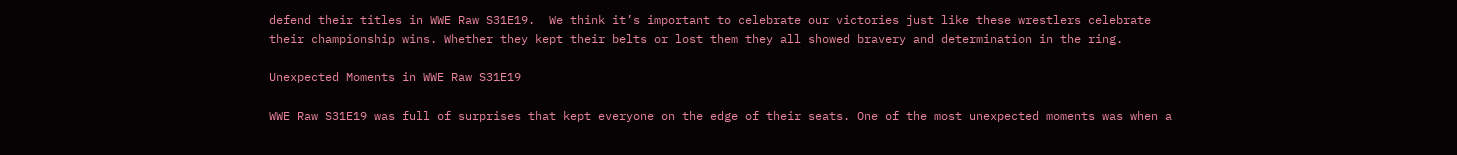defend their titles in WWE Raw S31E19.  We think it’s important to celebrate our victories just like these wrestlers celebrate their championship wins. Whether they kept their belts or lost them they all showed bravery and determination in the ring.

Unexpected Moments in WWE Raw S31E19

WWE Raw S31E19 was full of surprises that kept everyone on the edge of their seats. One of the most unexpected moments was when a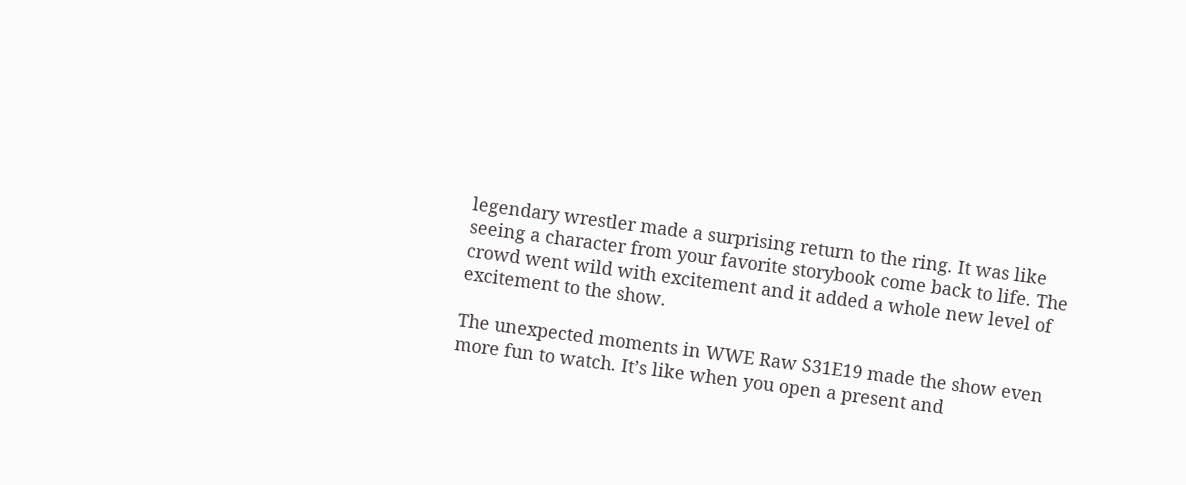legendary wrestler made a surprising return to the ring. It was like seeing a character from your favorite storybook come back to life. The crowd went wild with excitement and it added a whole new level of excitement to the show.

The unexpected moments in WWE Raw S31E19 made the show even more fun to watch. It’s like when you open a present and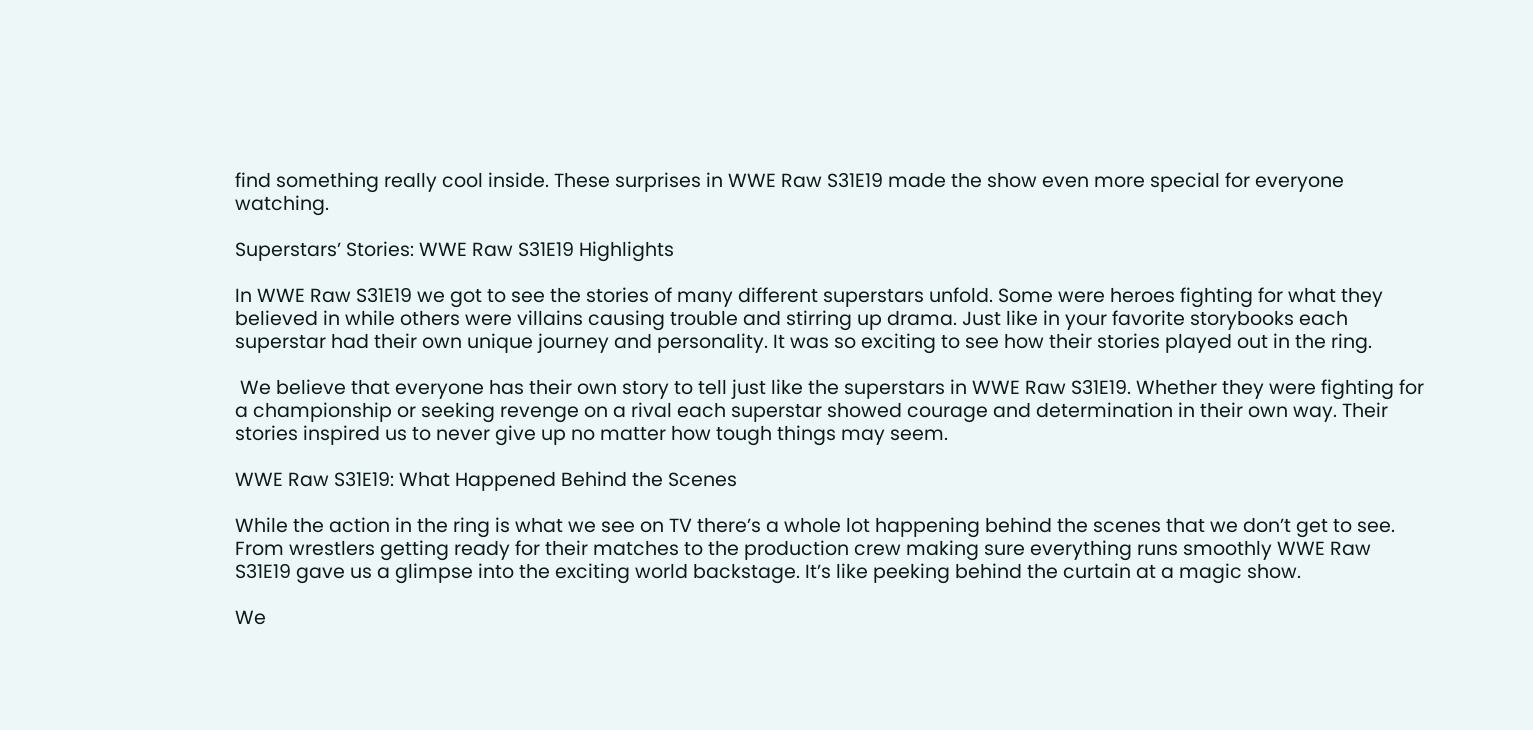find something really cool inside. These surprises in WWE Raw S31E19 made the show even more special for everyone watching.

Superstars’ Stories: WWE Raw S31E19 Highlights

In WWE Raw S31E19 we got to see the stories of many different superstars unfold. Some were heroes fighting for what they believed in while others were villains causing trouble and stirring up drama. Just like in your favorite storybooks each superstar had their own unique journey and personality. It was so exciting to see how their stories played out in the ring.

 We believe that everyone has their own story to tell just like the superstars in WWE Raw S31E19. Whether they were fighting for a championship or seeking revenge on a rival each superstar showed courage and determination in their own way. Their stories inspired us to never give up no matter how tough things may seem.

WWE Raw S31E19: What Happened Behind the Scenes

While the action in the ring is what we see on TV there’s a whole lot happening behind the scenes that we don’t get to see. From wrestlers getting ready for their matches to the production crew making sure everything runs smoothly WWE Raw S31E19 gave us a glimpse into the exciting world backstage. It’s like peeking behind the curtain at a magic show.

We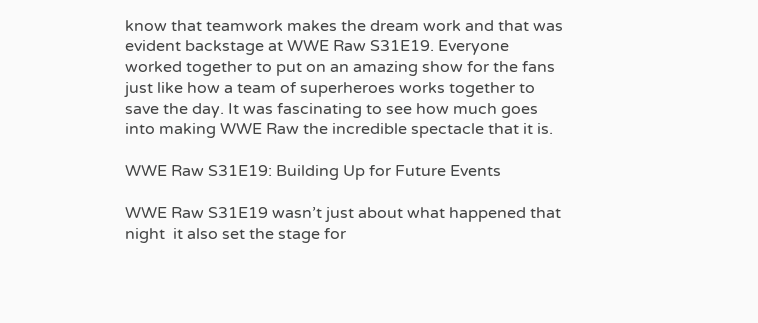know that teamwork makes the dream work and that was evident backstage at WWE Raw S31E19. Everyone worked together to put on an amazing show for the fans just like how a team of superheroes works together to save the day. It was fascinating to see how much goes into making WWE Raw the incredible spectacle that it is.

WWE Raw S31E19: Building Up for Future Events

WWE Raw S31E19 wasn’t just about what happened that night  it also set the stage for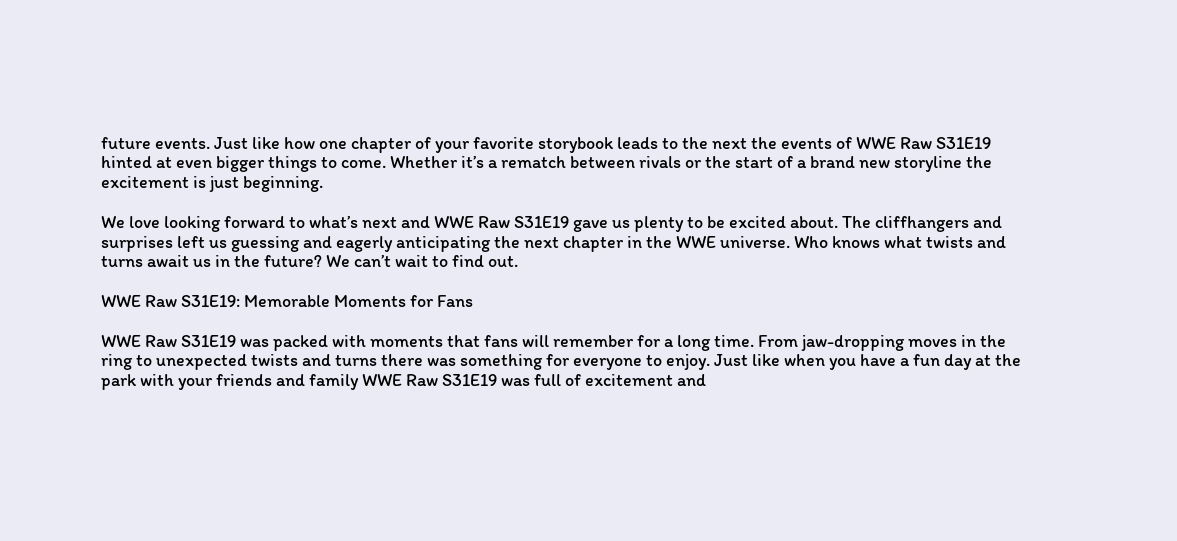future events. Just like how one chapter of your favorite storybook leads to the next the events of WWE Raw S31E19 hinted at even bigger things to come. Whether it’s a rematch between rivals or the start of a brand new storyline the excitement is just beginning.

We love looking forward to what’s next and WWE Raw S31E19 gave us plenty to be excited about. The cliffhangers and surprises left us guessing and eagerly anticipating the next chapter in the WWE universe. Who knows what twists and turns await us in the future? We can’t wait to find out.

WWE Raw S31E19: Memorable Moments for Fans

WWE Raw S31E19 was packed with moments that fans will remember for a long time. From jaw-dropping moves in the ring to unexpected twists and turns there was something for everyone to enjoy. Just like when you have a fun day at the park with your friends and family WWE Raw S31E19 was full of excitement and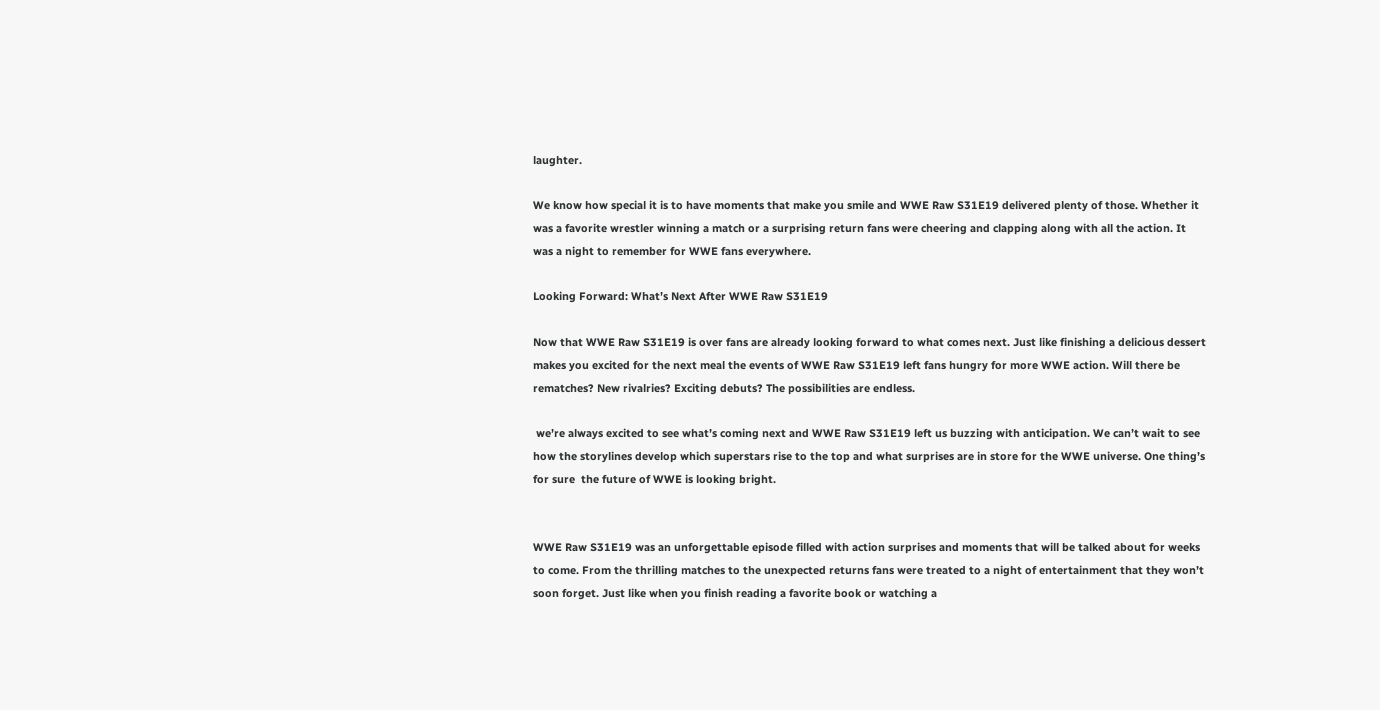laughter.

We know how special it is to have moments that make you smile and WWE Raw S31E19 delivered plenty of those. Whether it was a favorite wrestler winning a match or a surprising return fans were cheering and clapping along with all the action. It was a night to remember for WWE fans everywhere.

Looking Forward: What’s Next After WWE Raw S31E19

Now that WWE Raw S31E19 is over fans are already looking forward to what comes next. Just like finishing a delicious dessert makes you excited for the next meal the events of WWE Raw S31E19 left fans hungry for more WWE action. Will there be rematches? New rivalries? Exciting debuts? The possibilities are endless.

 we’re always excited to see what’s coming next and WWE Raw S31E19 left us buzzing with anticipation. We can’t wait to see how the storylines develop which superstars rise to the top and what surprises are in store for the WWE universe. One thing’s for sure  the future of WWE is looking bright.


WWE Raw S31E19 was an unforgettable episode filled with action surprises and moments that will be talked about for weeks to come. From the thrilling matches to the unexpected returns fans were treated to a night of entertainment that they won’t soon forget. Just like when you finish reading a favorite book or watching a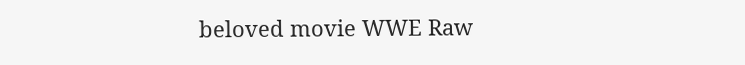beloved movie WWE Raw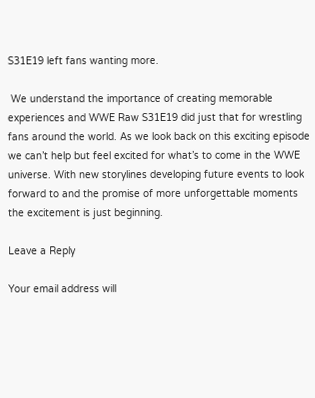S31E19 left fans wanting more.

 We understand the importance of creating memorable experiences and WWE Raw S31E19 did just that for wrestling fans around the world. As we look back on this exciting episode we can’t help but feel excited for what’s to come in the WWE universe. With new storylines developing future events to look forward to and the promise of more unforgettable moments the excitement is just beginning.

Leave a Reply

Your email address will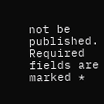not be published. Required fields are marked *